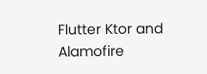Flutter Ktor and Alamofire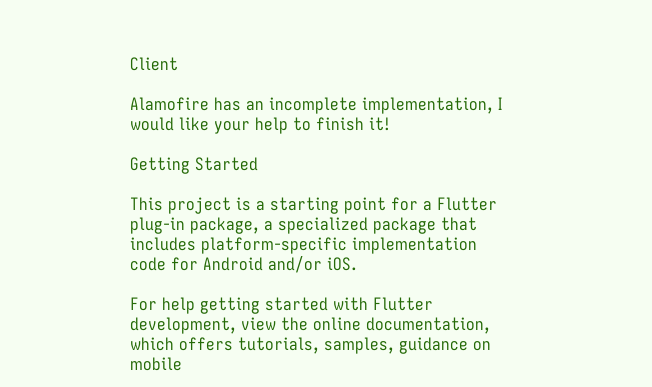Client

Alamofire has an incomplete implementation, I would like your help to finish it!

Getting Started

This project is a starting point for a Flutter plug-in package, a specialized package that includes platform-specific implementation code for Android and/or iOS.

For help getting started with Flutter development, view the online documentation, which offers tutorials, samples, guidance on mobile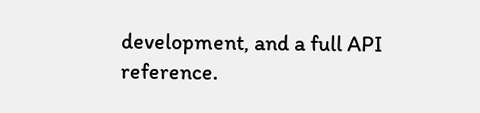development, and a full API reference.